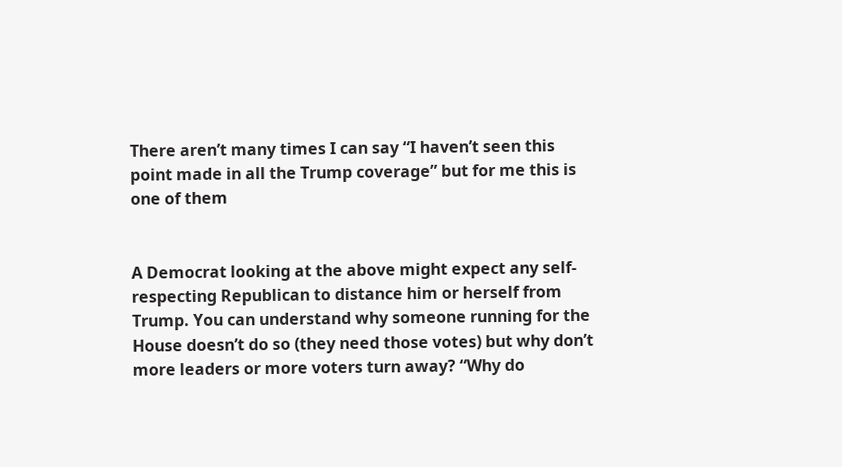There aren’t many times I can say “I haven’t seen this point made in all the Trump coverage” but for me this is one of them


A Democrat looking at the above might expect any self-respecting Republican to distance him or herself from Trump. You can understand why someone running for the House doesn’t do so (they need those votes) but why don’t more leaders or more voters turn away? “Why do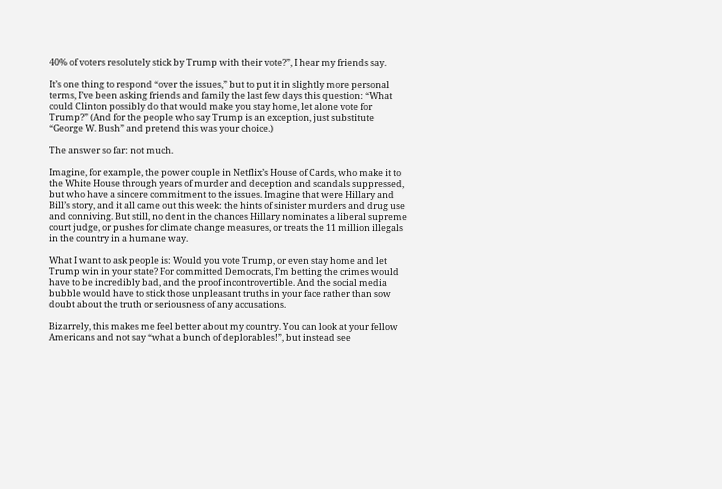40% of voters resolutely stick by Trump with their vote?”, I hear my friends say.

It’s one thing to respond “over the issues,” but to put it in slightly more personal terms, I’ve been asking friends and family the last few days this question: “What could Clinton possibly do that would make you stay home, let alone vote for Trump?” (And for the people who say Trump is an exception, just substitute “George W. Bush” and pretend this was your choice.)

The answer so far: not much.

Imagine, for example, the power couple in Netflix’s House of Cards, who make it to the White House through years of murder and deception and scandals suppressed, but who have a sincere commitment to the issues. Imagine that were Hillary and Bill’s story, and it all came out this week: the hints of sinister murders and drug use and conniving. But still, no dent in the chances Hillary nominates a liberal supreme court judge, or pushes for climate change measures, or treats the 11 million illegals in the country in a humane way.

What I want to ask people is: Would you vote Trump, or even stay home and let Trump win in your state? For committed Democrats, I’m betting the crimes would have to be incredibly bad, and the proof incontrovertible. And the social media bubble would have to stick those unpleasant truths in your face rather than sow doubt about the truth or seriousness of any accusations.

Bizarrely, this makes me feel better about my country. You can look at your fellow Americans and not say “what a bunch of deplorables!”, but instead see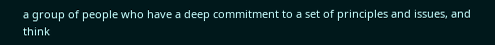a group of people who have a deep commitment to a set of principles and issues, and think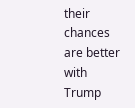their chances are better with Trump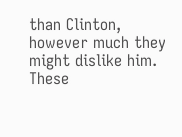than Clinton, however much they might dislike him. These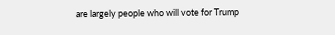are largely people who will vote for Trump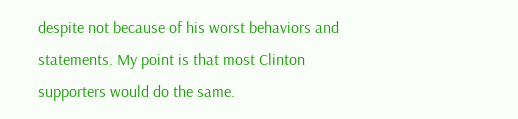despite not because of his worst behaviors and statements. My point is that most Clinton supporters would do the same.